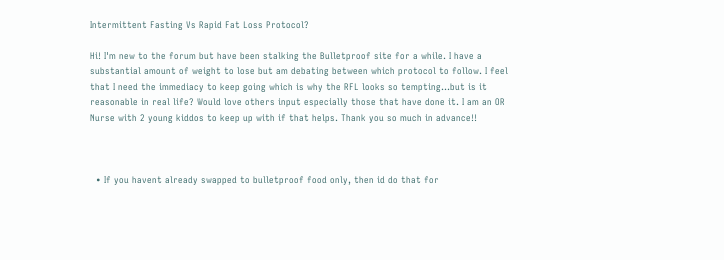Intermittent Fasting Vs Rapid Fat Loss Protocol?

Hi! I'm new to the forum but have been stalking the Bulletproof site for a while. I have a substantial amount of weight to lose but am debating between which protocol to follow. I feel that I need the immediacy to keep going which is why the RFL looks so tempting...but is it reasonable in real life? Would love others input especially those that have done it. I am an OR Nurse with 2 young kiddos to keep up with if that helps. Thank you so much in advance!!



  • If you havent already swapped to bulletproof food only, then id do that for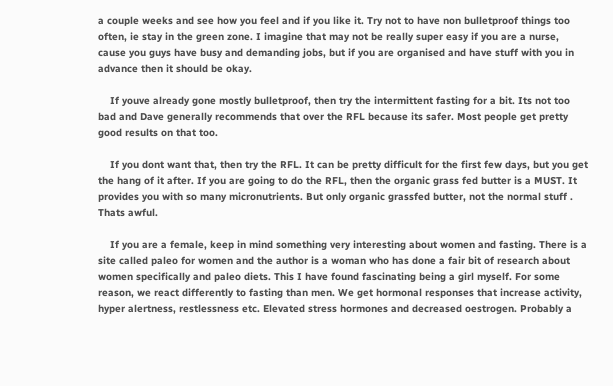a couple weeks and see how you feel and if you like it. Try not to have non bulletproof things too often, ie stay in the green zone. I imagine that may not be really super easy if you are a nurse, cause you guys have busy and demanding jobs, but if you are organised and have stuff with you in advance then it should be okay.

    If youve already gone mostly bulletproof, then try the intermittent fasting for a bit. Its not too bad and Dave generally recommends that over the RFL because its safer. Most people get pretty good results on that too.

    If you dont want that, then try the RFL. It can be pretty difficult for the first few days, but you get the hang of it after. If you are going to do the RFL, then the organic grass fed butter is a MUST. It provides you with so many micronutrients. But only organic grassfed butter, not the normal stuff . Thats awful.

    If you are a female, keep in mind something very interesting about women and fasting. There is a site called paleo for women and the author is a woman who has done a fair bit of research about women specifically and paleo diets. This I have found fascinating being a girl myself. For some reason, we react differently to fasting than men. We get hormonal responses that increase activity, hyper alertness, restlessness etc. Elevated stress hormones and decreased oestrogen. Probably a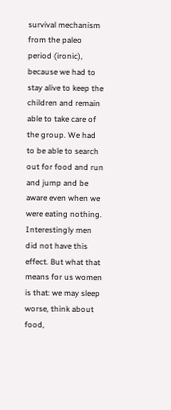survival mechanism from the paleo period (ironic), because we had to stay alive to keep the children and remain able to take care of the group. We had to be able to search out for food and run and jump and be aware even when we were eating nothing. Interestingly men did not have this effect. But what that means for us women is that: we may sleep worse, think about food,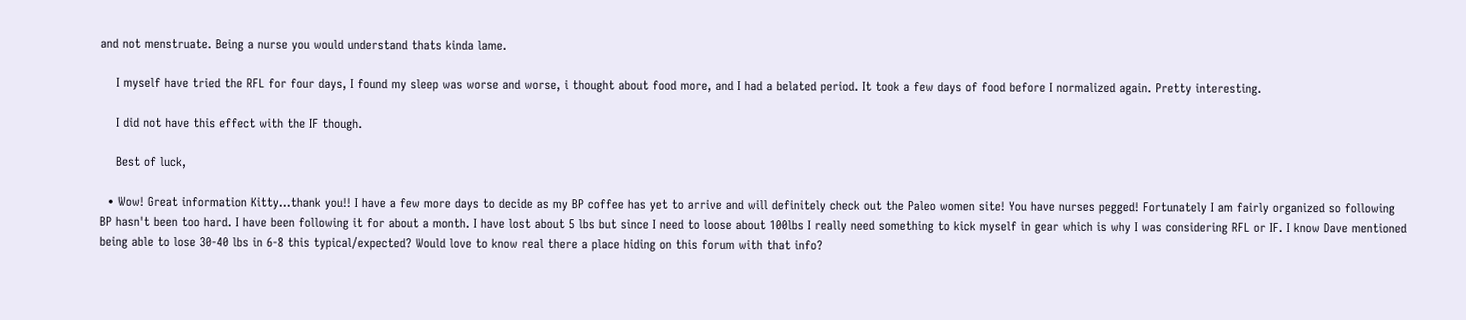and not menstruate. Being a nurse you would understand thats kinda lame.

    I myself have tried the RFL for four days, I found my sleep was worse and worse, i thought about food more, and I had a belated period. It took a few days of food before I normalized again. Pretty interesting.

    I did not have this effect with the IF though.

    Best of luck,

  • Wow! Great information Kitty...thank you!! I have a few more days to decide as my BP coffee has yet to arrive and will definitely check out the Paleo women site! You have nurses pegged! Fortunately I am fairly organized so following BP hasn't been too hard. I have been following it for about a month. I have lost about 5 lbs but since I need to loose about 100lbs I really need something to kick myself in gear which is why I was considering RFL or IF. I know Dave mentioned being able to lose 30-40 lbs in 6-8 this typical/expected? Would love to know real there a place hiding on this forum with that info?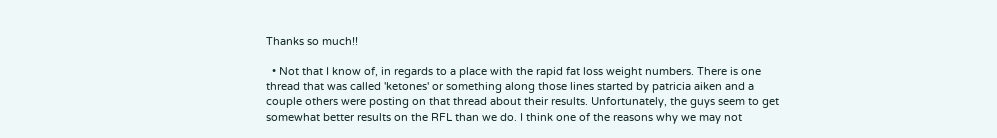Thanks so much!!

  • Not that I know of, in regards to a place with the rapid fat loss weight numbers. There is one thread that was called 'ketones' or something along those lines started by patricia aiken and a couple others were posting on that thread about their results. Unfortunately, the guys seem to get somewhat better results on the RFL than we do. I think one of the reasons why we may not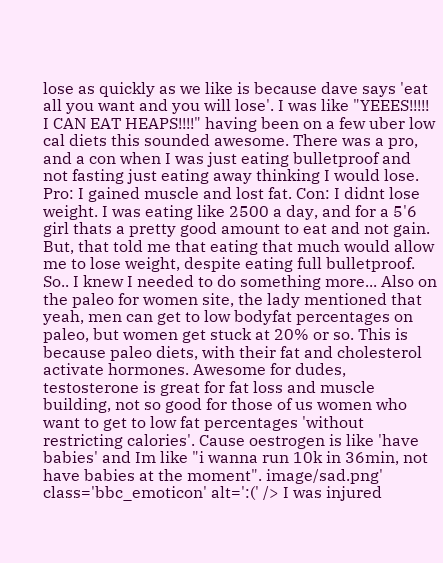lose as quickly as we like is because dave says 'eat all you want and you will lose'. I was like "YEEES!!!!! I CAN EAT HEAPS!!!!" having been on a few uber low cal diets this sounded awesome. There was a pro, and a con when I was just eating bulletproof and not fasting just eating away thinking I would lose. Pro: I gained muscle and lost fat. Con: I didnt lose weight. I was eating like 2500 a day, and for a 5'6 girl thats a pretty good amount to eat and not gain. But, that told me that eating that much would allow me to lose weight, despite eating full bulletproof. So.. I knew I needed to do something more... Also on the paleo for women site, the lady mentioned that yeah, men can get to low bodyfat percentages on paleo, but women get stuck at 20% or so. This is because paleo diets, with their fat and cholesterol activate hormones. Awesome for dudes, testosterone is great for fat loss and muscle building, not so good for those of us women who want to get to low fat percentages 'without restricting calories'. Cause oestrogen is like 'have babies' and Im like "i wanna run 10k in 36min, not have babies at the moment". image/sad.png' class='bbc_emoticon' alt=':(' /> I was injured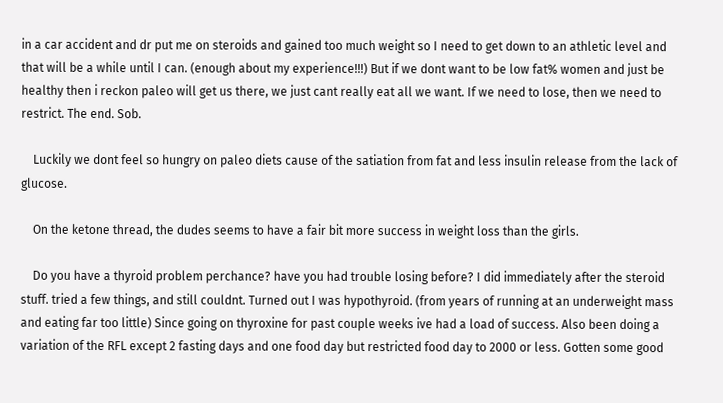in a car accident and dr put me on steroids and gained too much weight so I need to get down to an athletic level and that will be a while until I can. (enough about my experience!!!) But if we dont want to be low fat% women and just be healthy then i reckon paleo will get us there, we just cant really eat all we want. If we need to lose, then we need to restrict. The end. Sob.

    Luckily we dont feel so hungry on paleo diets cause of the satiation from fat and less insulin release from the lack of glucose.

    On the ketone thread, the dudes seems to have a fair bit more success in weight loss than the girls.

    Do you have a thyroid problem perchance? have you had trouble losing before? I did immediately after the steroid stuff. tried a few things, and still couldnt. Turned out I was hypothyroid. (from years of running at an underweight mass and eating far too little) Since going on thyroxine for past couple weeks ive had a load of success. Also been doing a variation of the RFL except 2 fasting days and one food day but restricted food day to 2000 or less. Gotten some good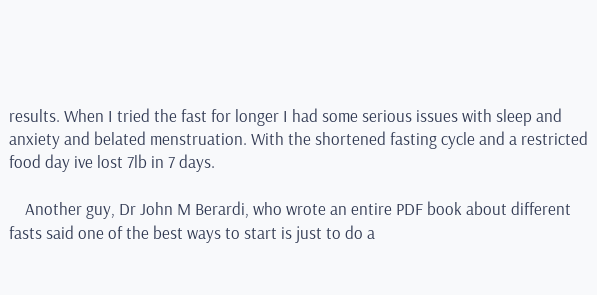results. When I tried the fast for longer I had some serious issues with sleep and anxiety and belated menstruation. With the shortened fasting cycle and a restricted food day ive lost 7lb in 7 days.

    Another guy, Dr John M Berardi, who wrote an entire PDF book about different fasts said one of the best ways to start is just to do a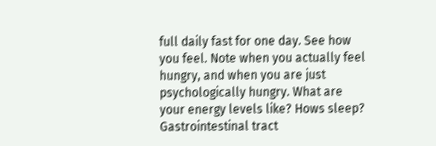full daily fast for one day. See how you feel. Note when you actually feel hungry, and when you are just psychologically hungry. What are your energy levels like? Hows sleep? Gastrointestinal tract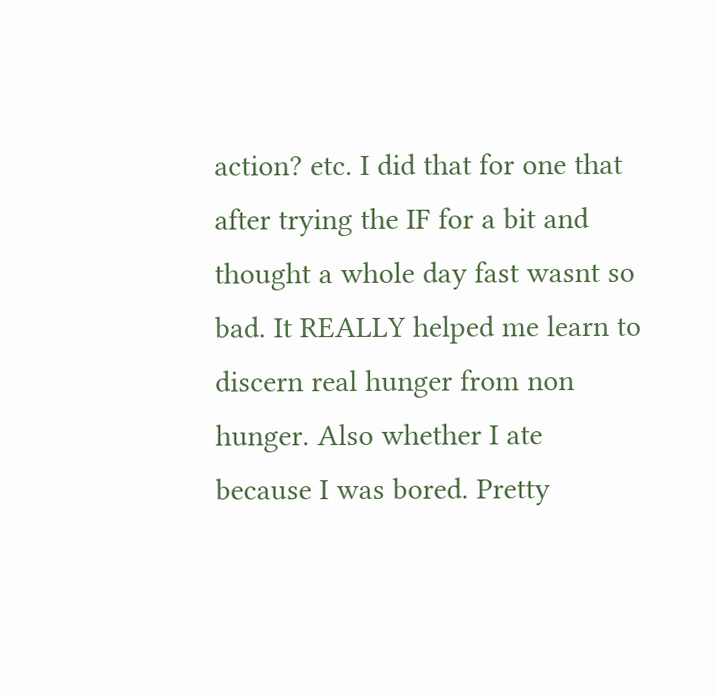action? etc. I did that for one that after trying the IF for a bit and thought a whole day fast wasnt so bad. It REALLY helped me learn to discern real hunger from non hunger. Also whether I ate because I was bored. Pretty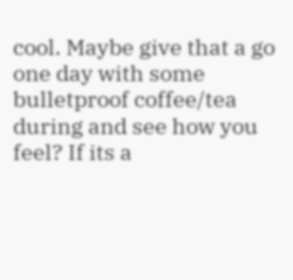cool. Maybe give that a go one day with some bulletproof coffee/tea during and see how you feel? If its a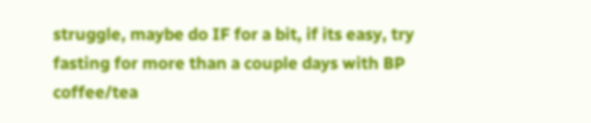struggle, maybe do IF for a bit, if its easy, try fasting for more than a couple days with BP coffee/tea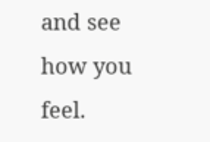and see how you feel.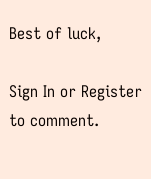Best of luck,

Sign In or Register to comment.